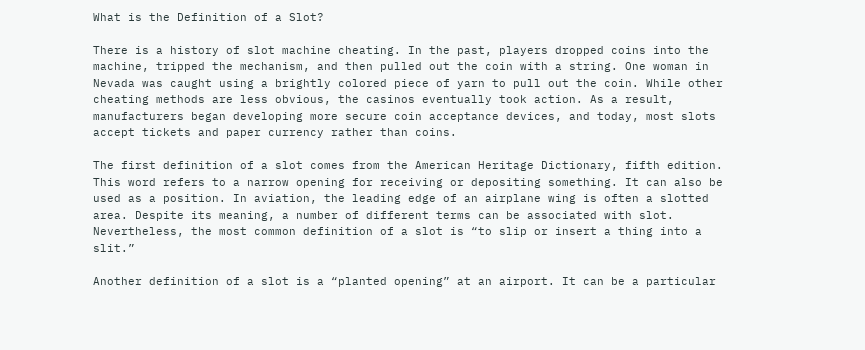What is the Definition of a Slot?

There is a history of slot machine cheating. In the past, players dropped coins into the machine, tripped the mechanism, and then pulled out the coin with a string. One woman in Nevada was caught using a brightly colored piece of yarn to pull out the coin. While other cheating methods are less obvious, the casinos eventually took action. As a result, manufacturers began developing more secure coin acceptance devices, and today, most slots accept tickets and paper currency rather than coins.

The first definition of a slot comes from the American Heritage Dictionary, fifth edition. This word refers to a narrow opening for receiving or depositing something. It can also be used as a position. In aviation, the leading edge of an airplane wing is often a slotted area. Despite its meaning, a number of different terms can be associated with slot. Nevertheless, the most common definition of a slot is “to slip or insert a thing into a slit.”

Another definition of a slot is a “planted opening” at an airport. It can be a particular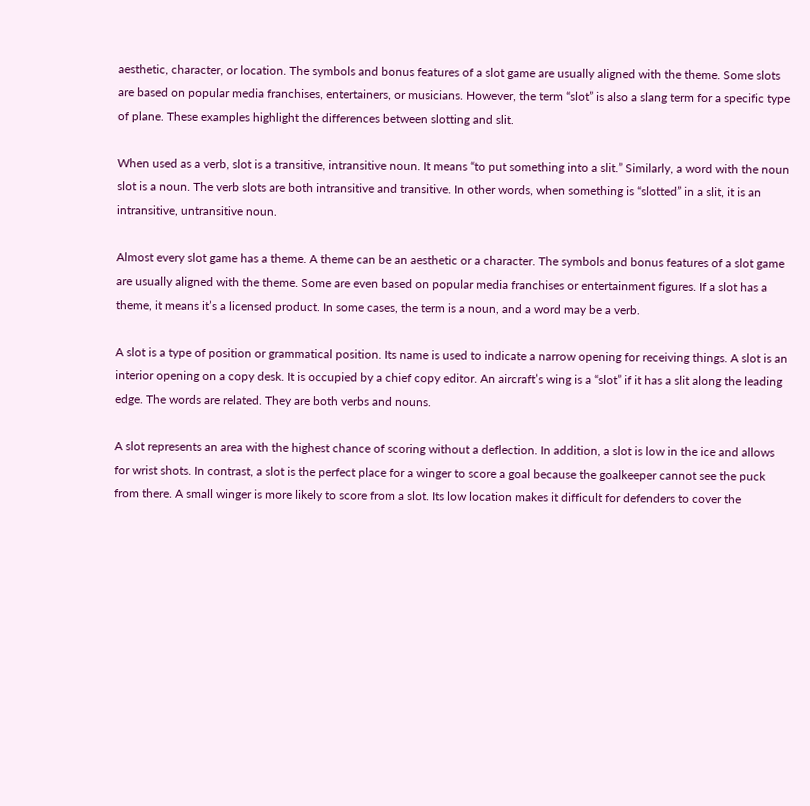aesthetic, character, or location. The symbols and bonus features of a slot game are usually aligned with the theme. Some slots are based on popular media franchises, entertainers, or musicians. However, the term “slot” is also a slang term for a specific type of plane. These examples highlight the differences between slotting and slit.

When used as a verb, slot is a transitive, intransitive noun. It means “to put something into a slit.” Similarly, a word with the noun slot is a noun. The verb slots are both intransitive and transitive. In other words, when something is “slotted” in a slit, it is an intransitive, untransitive noun.

Almost every slot game has a theme. A theme can be an aesthetic or a character. The symbols and bonus features of a slot game are usually aligned with the theme. Some are even based on popular media franchises or entertainment figures. If a slot has a theme, it means it’s a licensed product. In some cases, the term is a noun, and a word may be a verb.

A slot is a type of position or grammatical position. Its name is used to indicate a narrow opening for receiving things. A slot is an interior opening on a copy desk. It is occupied by a chief copy editor. An aircraft’s wing is a “slot” if it has a slit along the leading edge. The words are related. They are both verbs and nouns.

A slot represents an area with the highest chance of scoring without a deflection. In addition, a slot is low in the ice and allows for wrist shots. In contrast, a slot is the perfect place for a winger to score a goal because the goalkeeper cannot see the puck from there. A small winger is more likely to score from a slot. Its low location makes it difficult for defenders to cover the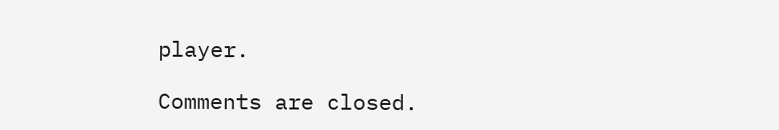player.

Comments are closed.